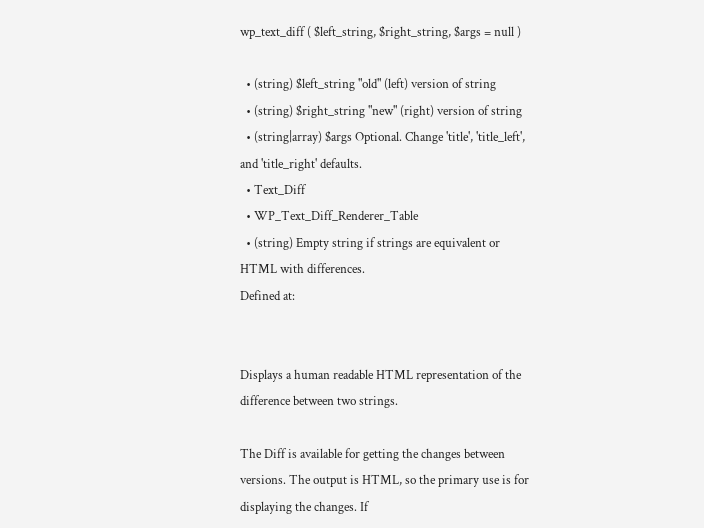wp_text_diff ( $left_string, $right_string, $args = null )

  • (string) $left_string "old" (left) version of string
  • (string) $right_string "new" (right) version of string
  • (string|array) $args Optional. Change 'title', 'title_left', and 'title_right' defaults.
  • Text_Diff
  • WP_Text_Diff_Renderer_Table
  • (string) Empty string if strings are equivalent or HTML with differences.
Defined at:


Displays a human readable HTML representation of the difference between two strings.

The Diff is available for getting the changes between versions. The output is HTML, so the primary use is for displaying the changes. If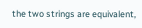the two strings are equivalent,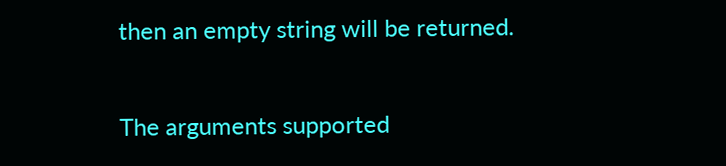then an empty string will be returned.

The arguments supported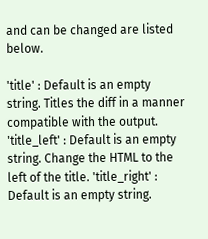and can be changed are listed below.

'title' : Default is an empty string. Titles the diff in a manner compatible with the output. 'title_left' : Default is an empty string. Change the HTML to the left of the title. 'title_right' : Default is an empty string.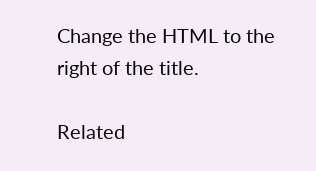Change the HTML to the right of the title.

Related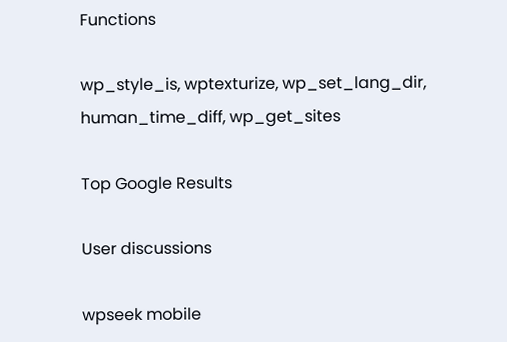Functions

wp_style_is, wptexturize, wp_set_lang_dir, human_time_diff, wp_get_sites

Top Google Results

User discussions

wpseek mobile